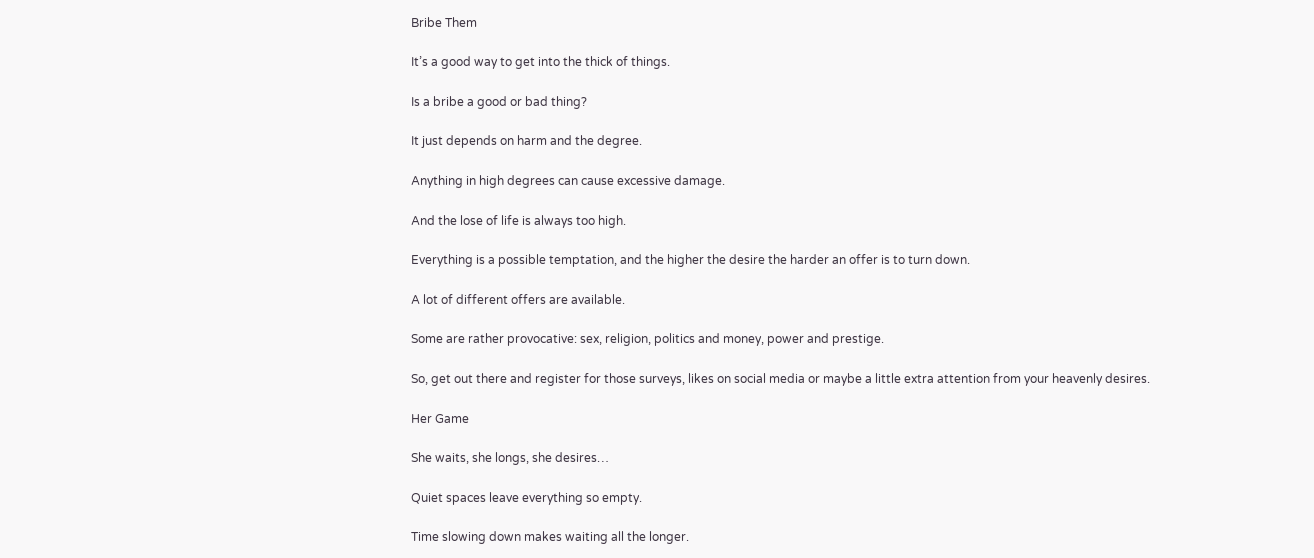Bribe Them

It’s a good way to get into the thick of things.

Is a bribe a good or bad thing?

It just depends on harm and the degree.

Anything in high degrees can cause excessive damage.

And the lose of life is always too high.

Everything is a possible temptation, and the higher the desire the harder an offer is to turn down.

A lot of different offers are available.

Some are rather provocative: sex, religion, politics and money, power and prestige.

So, get out there and register for those surveys, likes on social media or maybe a little extra attention from your heavenly desires.

Her Game

She waits, she longs, she desires…

Quiet spaces leave everything so empty.

Time slowing down makes waiting all the longer.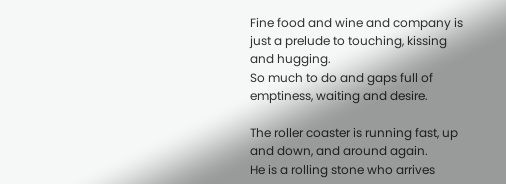Fine food and wine and company is just a prelude to touching, kissing and hugging.
So much to do and gaps full of emptiness, waiting and desire.

The roller coaster is running fast, up and down, and around again.
He is a rolling stone who arrives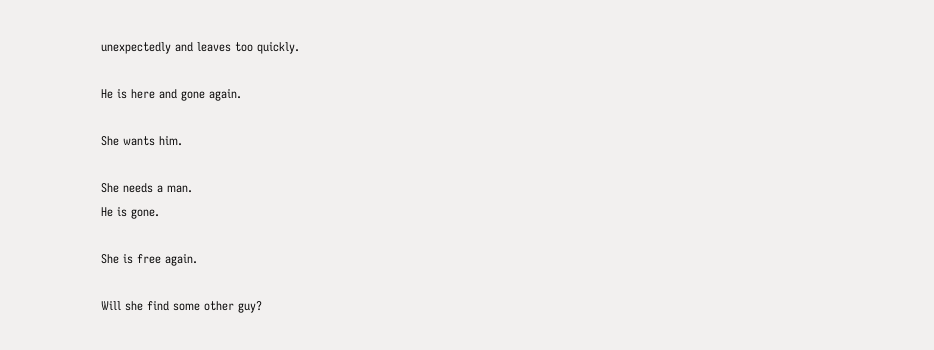unexpectedly and leaves too quickly.

He is here and gone again.

She wants him.

She needs a man.
He is gone.

She is free again.

Will she find some other guy?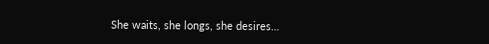She waits, she longs, she desires…